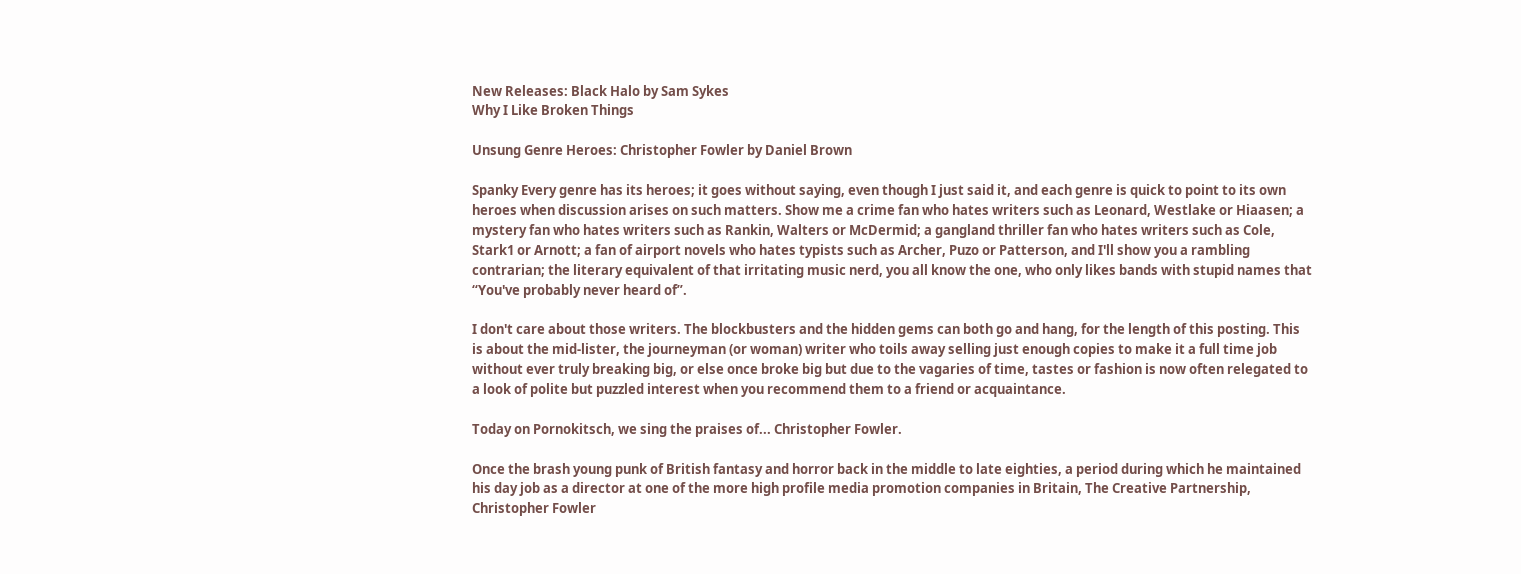New Releases: Black Halo by Sam Sykes
Why I Like Broken Things

Unsung Genre Heroes: Christopher Fowler by Daniel Brown

Spanky Every genre has its heroes; it goes without saying, even though I just said it, and each genre is quick to point to its own heroes when discussion arises on such matters. Show me a crime fan who hates writers such as Leonard, Westlake or Hiaasen; a mystery fan who hates writers such as Rankin, Walters or McDermid; a gangland thriller fan who hates writers such as Cole, Stark1 or Arnott; a fan of airport novels who hates typists such as Archer, Puzo or Patterson, and I'll show you a rambling contrarian; the literary equivalent of that irritating music nerd, you all know the one, who only likes bands with stupid names that “You've probably never heard of”.

I don't care about those writers. The blockbusters and the hidden gems can both go and hang, for the length of this posting. This is about the mid-lister, the journeyman (or woman) writer who toils away selling just enough copies to make it a full time job without ever truly breaking big, or else once broke big but due to the vagaries of time, tastes or fashion is now often relegated to a look of polite but puzzled interest when you recommend them to a friend or acquaintance.

Today on Pornokitsch, we sing the praises of... Christopher Fowler.

Once the brash young punk of British fantasy and horror back in the middle to late eighties, a period during which he maintained his day job as a director at one of the more high profile media promotion companies in Britain, The Creative Partnership, Christopher Fowler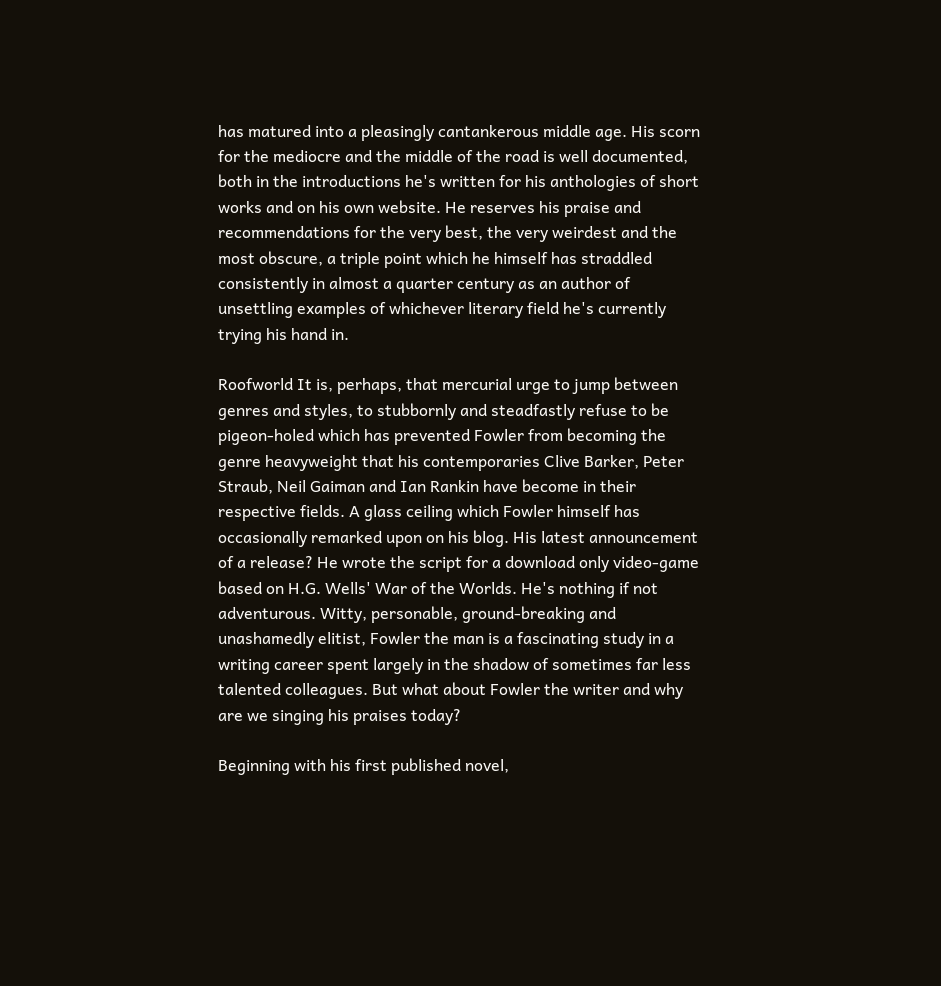has matured into a pleasingly cantankerous middle age. His scorn for the mediocre and the middle of the road is well documented, both in the introductions he's written for his anthologies of short works and on his own website. He reserves his praise and recommendations for the very best, the very weirdest and the most obscure, a triple point which he himself has straddled consistently in almost a quarter century as an author of unsettling examples of whichever literary field he's currently trying his hand in.

Roofworld It is, perhaps, that mercurial urge to jump between genres and styles, to stubbornly and steadfastly refuse to be pigeon-holed which has prevented Fowler from becoming the genre heavyweight that his contemporaries Clive Barker, Peter Straub, Neil Gaiman and Ian Rankin have become in their respective fields. A glass ceiling which Fowler himself has occasionally remarked upon on his blog. His latest announcement of a release? He wrote the script for a download only video-game based on H.G. Wells' War of the Worlds. He's nothing if not adventurous. Witty, personable, ground-breaking and unashamedly elitist, Fowler the man is a fascinating study in a writing career spent largely in the shadow of sometimes far less talented colleagues. But what about Fowler the writer and why are we singing his praises today?

Beginning with his first published novel,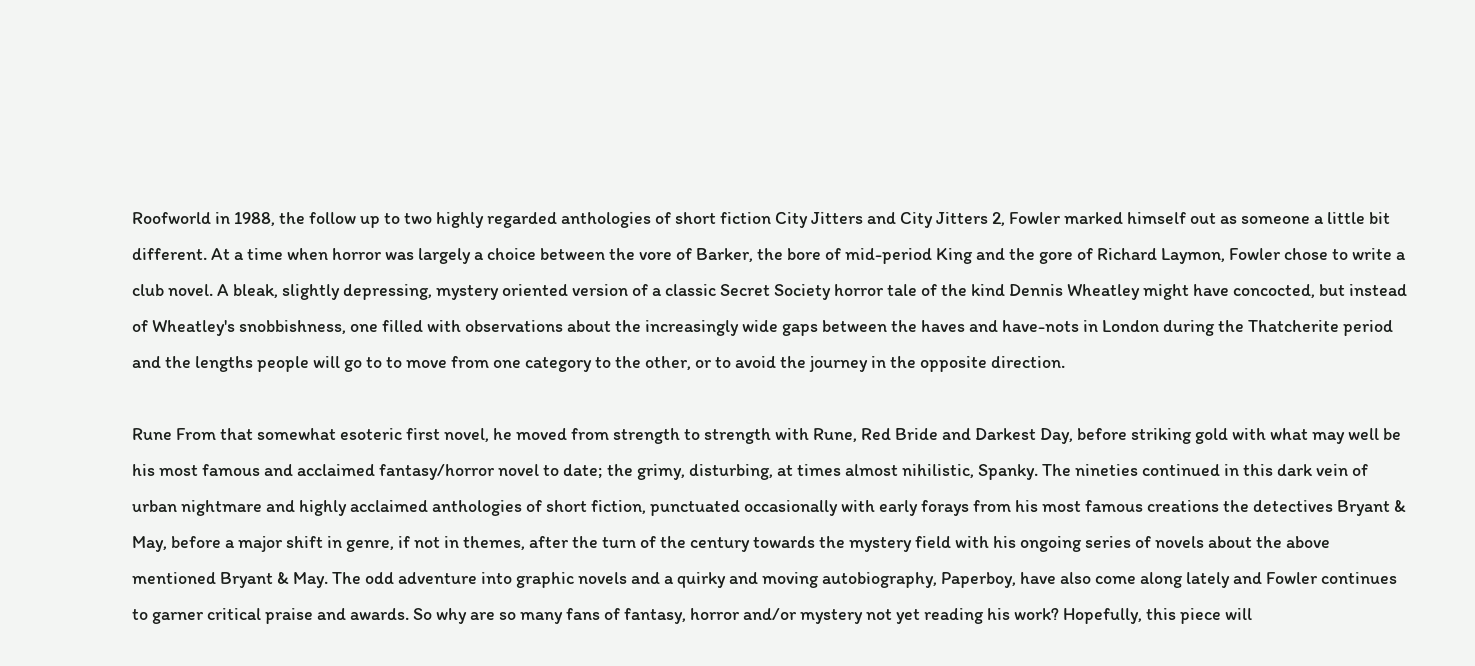Roofworld in 1988, the follow up to two highly regarded anthologies of short fiction City Jitters and City Jitters 2, Fowler marked himself out as someone a little bit different. At a time when horror was largely a choice between the vore of Barker, the bore of mid-period King and the gore of Richard Laymon, Fowler chose to write a club novel. A bleak, slightly depressing, mystery oriented version of a classic Secret Society horror tale of the kind Dennis Wheatley might have concocted, but instead of Wheatley's snobbishness, one filled with observations about the increasingly wide gaps between the haves and have-nots in London during the Thatcherite period and the lengths people will go to to move from one category to the other, or to avoid the journey in the opposite direction.

Rune From that somewhat esoteric first novel, he moved from strength to strength with Rune, Red Bride and Darkest Day, before striking gold with what may well be his most famous and acclaimed fantasy/horror novel to date; the grimy, disturbing, at times almost nihilistic, Spanky. The nineties continued in this dark vein of urban nightmare and highly acclaimed anthologies of short fiction, punctuated occasionally with early forays from his most famous creations the detectives Bryant & May, before a major shift in genre, if not in themes, after the turn of the century towards the mystery field with his ongoing series of novels about the above mentioned Bryant & May. The odd adventure into graphic novels and a quirky and moving autobiography, Paperboy, have also come along lately and Fowler continues to garner critical praise and awards. So why are so many fans of fantasy, horror and/or mystery not yet reading his work? Hopefully, this piece will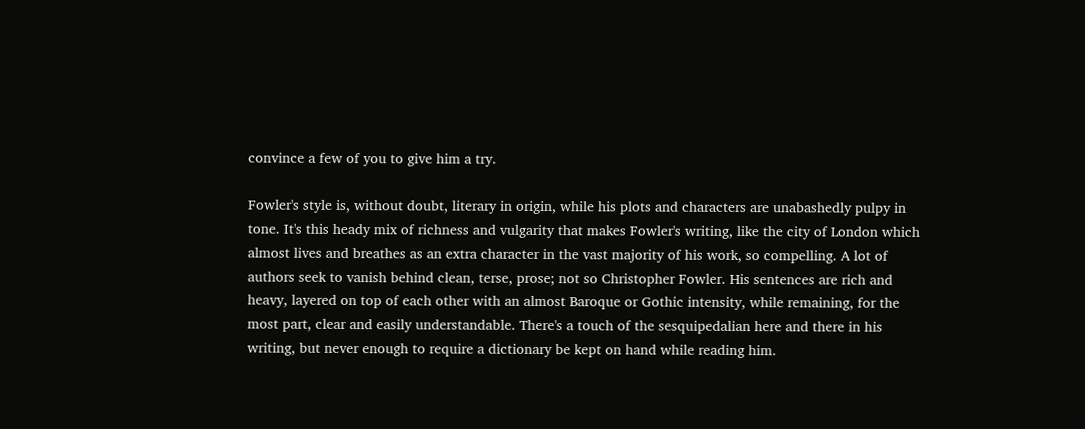convince a few of you to give him a try.

Fowler's style is, without doubt, literary in origin, while his plots and characters are unabashedly pulpy in tone. It's this heady mix of richness and vulgarity that makes Fowler's writing, like the city of London which almost lives and breathes as an extra character in the vast majority of his work, so compelling. A lot of authors seek to vanish behind clean, terse, prose; not so Christopher Fowler. His sentences are rich and heavy, layered on top of each other with an almost Baroque or Gothic intensity, while remaining, for the most part, clear and easily understandable. There's a touch of the sesquipedalian here and there in his writing, but never enough to require a dictionary be kept on hand while reading him.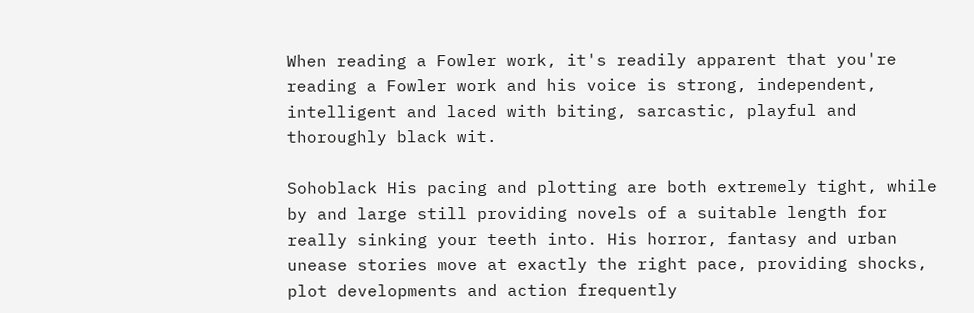When reading a Fowler work, it's readily apparent that you're reading a Fowler work and his voice is strong, independent, intelligent and laced with biting, sarcastic, playful and thoroughly black wit.

Sohoblack His pacing and plotting are both extremely tight, while by and large still providing novels of a suitable length for really sinking your teeth into. His horror, fantasy and urban unease stories move at exactly the right pace, providing shocks, plot developments and action frequently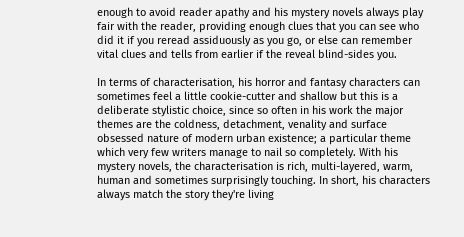enough to avoid reader apathy and his mystery novels always play fair with the reader, providing enough clues that you can see who did it if you reread assiduously as you go, or else can remember vital clues and tells from earlier if the reveal blind-sides you.

In terms of characterisation, his horror and fantasy characters can sometimes feel a little cookie-cutter and shallow but this is a deliberate stylistic choice, since so often in his work the major themes are the coldness, detachment, venality and surface obsessed nature of modern urban existence; a particular theme which very few writers manage to nail so completely. With his mystery novels, the characterisation is rich, multi-layered, warm, human and sometimes surprisingly touching. In short, his characters always match the story they're living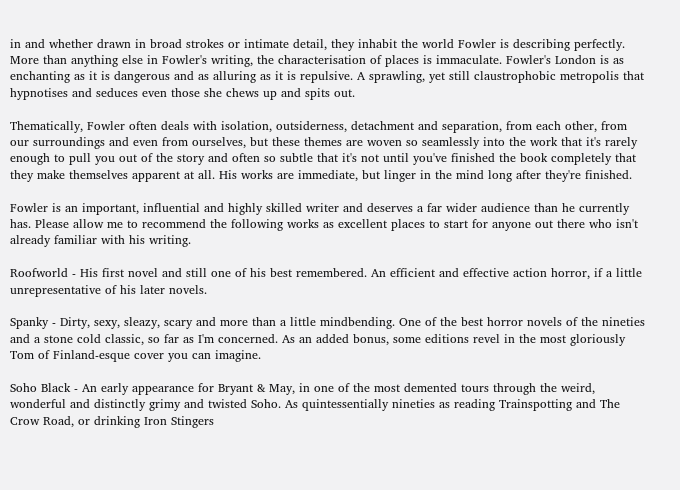in and whether drawn in broad strokes or intimate detail, they inhabit the world Fowler is describing perfectly. More than anything else in Fowler's writing, the characterisation of places is immaculate. Fowler's London is as enchanting as it is dangerous and as alluring as it is repulsive. A sprawling, yet still claustrophobic metropolis that hypnotises and seduces even those she chews up and spits out.

Thematically, Fowler often deals with isolation, outsiderness, detachment and separation, from each other, from our surroundings and even from ourselves, but these themes are woven so seamlessly into the work that it's rarely enough to pull you out of the story and often so subtle that it's not until you've finished the book completely that they make themselves apparent at all. His works are immediate, but linger in the mind long after they're finished.

Fowler is an important, influential and highly skilled writer and deserves a far wider audience than he currently has. Please allow me to recommend the following works as excellent places to start for anyone out there who isn't already familiar with his writing.

Roofworld - His first novel and still one of his best remembered. An efficient and effective action horror, if a little unrepresentative of his later novels.

Spanky - Dirty, sexy, sleazy, scary and more than a little mindbending. One of the best horror novels of the nineties and a stone cold classic, so far as I'm concerned. As an added bonus, some editions revel in the most gloriously Tom of Finland-esque cover you can imagine.

Soho Black - An early appearance for Bryant & May, in one of the most demented tours through the weird, wonderful and distinctly grimy and twisted Soho. As quintessentially nineties as reading Trainspotting and The Crow Road, or drinking Iron Stingers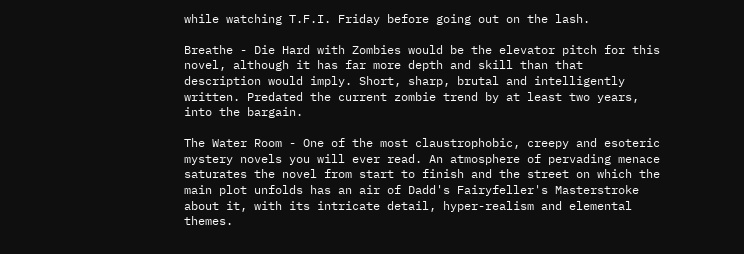while watching T.F.I. Friday before going out on the lash.

Breathe - Die Hard with Zombies would be the elevator pitch for this novel, although it has far more depth and skill than that description would imply. Short, sharp, brutal and intelligently written. Predated the current zombie trend by at least two years, into the bargain.

The Water Room - One of the most claustrophobic, creepy and esoteric mystery novels you will ever read. An atmosphere of pervading menace saturates the novel from start to finish and the street on which the main plot unfolds has an air of Dadd's Fairyfeller's Masterstroke about it, with its intricate detail, hyper-realism and elemental themes.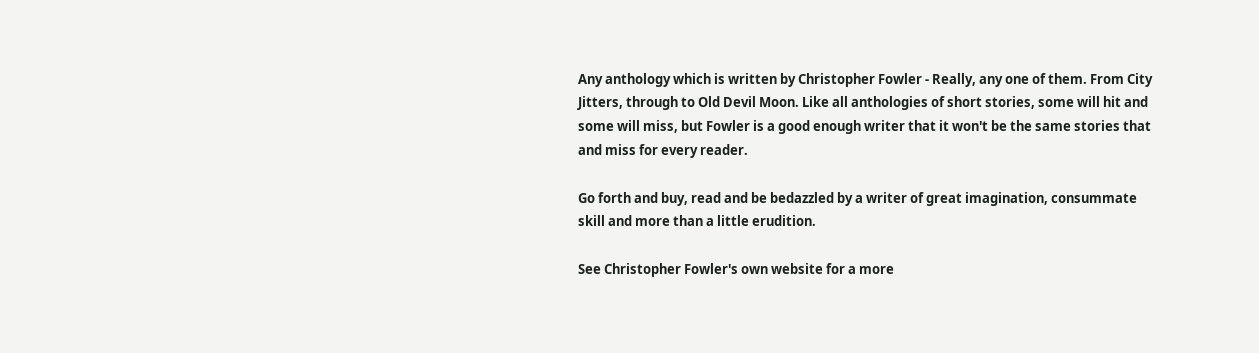Any anthology which is written by Christopher Fowler - Really, any one of them. From City Jitters, through to Old Devil Moon. Like all anthologies of short stories, some will hit and some will miss, but Fowler is a good enough writer that it won't be the same stories that and miss for every reader.

Go forth and buy, read and be bedazzled by a writer of great imagination, consummate skill and more than a little erudition.

See Christopher Fowler's own website for a more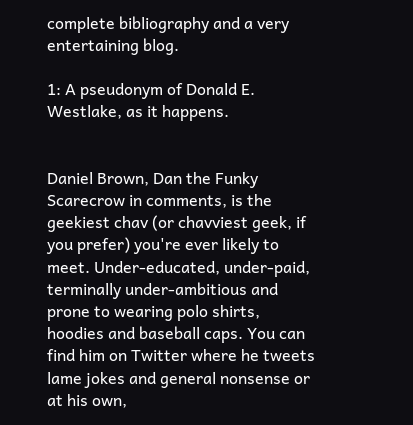complete bibliography and a very entertaining blog.

1: A pseudonym of Donald E. Westlake, as it happens.


Daniel Brown, Dan the Funky Scarecrow in comments, is the geekiest chav (or chavviest geek, if you prefer) you're ever likely to meet. Under-educated, under-paid, terminally under-ambitious and prone to wearing polo shirts, hoodies and baseball caps. You can find him on Twitter where he tweets lame jokes and general nonsense or at his own,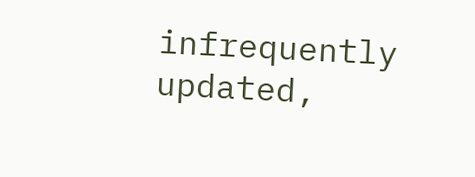infrequently updated,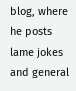blog, where he posts lame jokes and general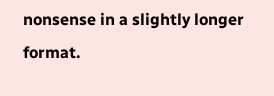nonsense in a slightly longer format.